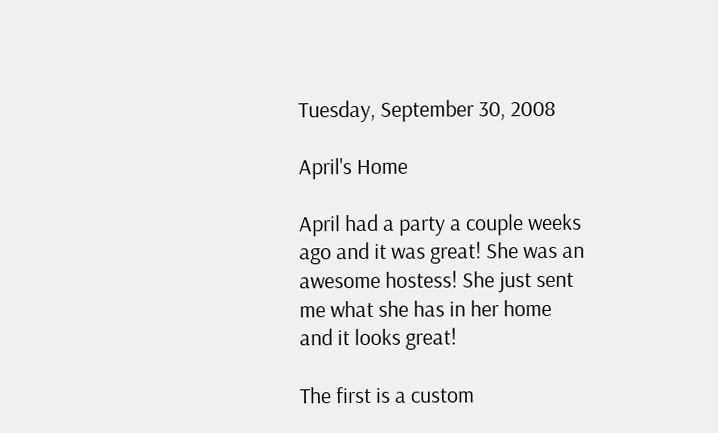Tuesday, September 30, 2008

April's Home

April had a party a couple weeks ago and it was great! She was an awesome hostess! She just sent me what she has in her home and it looks great!

The first is a custom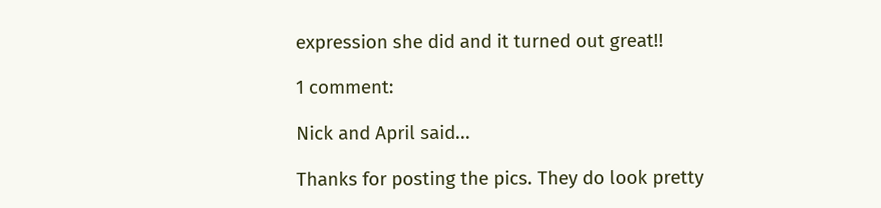expression she did and it turned out great!!

1 comment:

Nick and April said...

Thanks for posting the pics. They do look pretty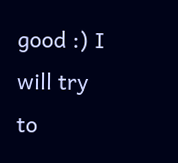good :) I will try to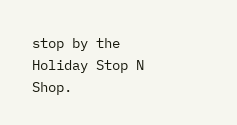stop by the Holiday Stop N Shop.